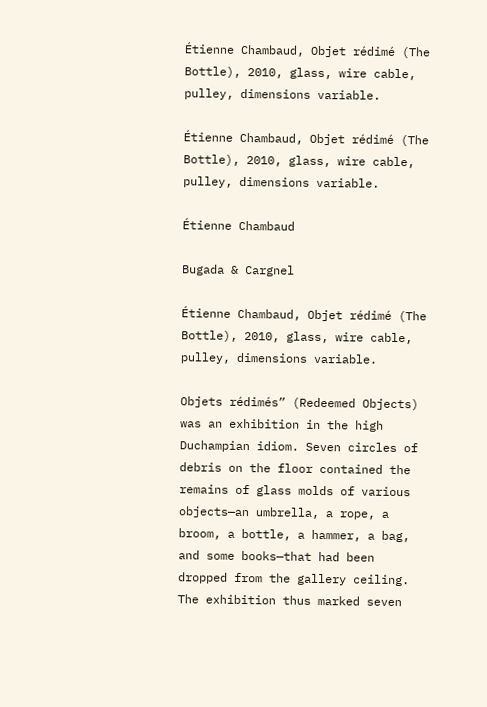Étienne Chambaud, Objet rédimé (The Bottle), 2010, glass, wire cable, pulley, dimensions variable.

Étienne Chambaud, Objet rédimé (The Bottle), 2010, glass, wire cable, pulley, dimensions variable.

Étienne Chambaud

Bugada & Cargnel

Étienne Chambaud, Objet rédimé (The Bottle), 2010, glass, wire cable, pulley, dimensions variable.

Objets rédimés” (Redeemed Objects) was an exhibition in the high Duchampian idiom. Seven circles of debris on the floor contained the remains of glass molds of various objects—an umbrella, a rope, a broom, a bottle, a hammer, a bag, and some books—that had been dropped from the gallery ceiling. The exhibition thus marked seven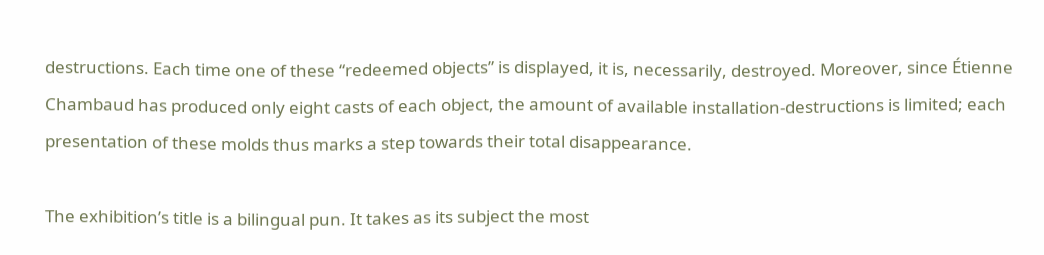destructions. Each time one of these “redeemed objects” is displayed, it is, necessarily, destroyed. Moreover, since Étienne Chambaud has produced only eight casts of each object, the amount of available installation-destructions is limited; each presentation of these molds thus marks a step towards their total disappearance.

The exhibition’s title is a bilingual pun. It takes as its subject the most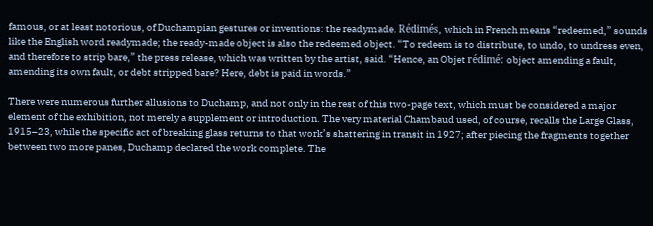famous, or at least notorious, of Duchampian gestures or inventions: the readymade. Rédimés, which in French means “redeemed,” sounds like the English word readymade; the ready-made object is also the redeemed object. “To redeem is to distribute, to undo, to undress even, and therefore to strip bare,” the press release, which was written by the artist, said. “Hence, an Objet rédimé: object amending a fault, amending its own fault, or debt stripped bare? Here, debt is paid in words.”

There were numerous further allusions to Duchamp, and not only in the rest of this two-page text, which must be considered a major element of the exhibition, not merely a supplement or introduction. The very material Chambaud used, of course, recalls the Large Glass, 1915–23, while the specific act of breaking glass returns to that work’s shattering in transit in 1927; after piecing the fragments together between two more panes, Duchamp declared the work complete. The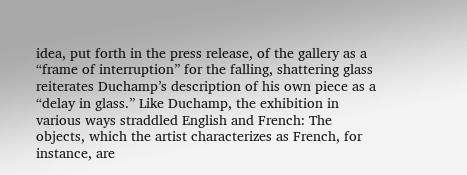idea, put forth in the press release, of the gallery as a “frame of interruption” for the falling, shattering glass reiterates Duchamp’s description of his own piece as a “delay in glass.” Like Duchamp, the exhibition in various ways straddled English and French: The objects, which the artist characterizes as French, for instance, are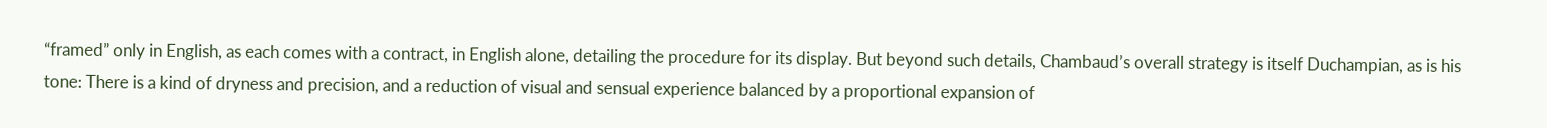“framed” only in English, as each comes with a contract, in English alone, detailing the procedure for its display. But beyond such details, Chambaud’s overall strategy is itself Duchampian, as is his tone: There is a kind of dryness and precision, and a reduction of visual and sensual experience balanced by a proportional expansion of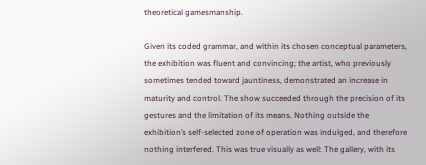theoretical gamesmanship.

Given its coded grammar, and within its chosen conceptual parameters, the exhibition was fluent and convincing; the artist, who previously sometimes tended toward jauntiness, demonstrated an increase in maturity and control. The show succeeded through the precision of its gestures and the limitation of its means. Nothing outside the exhibition’s self-selected zone of operation was indulged, and therefore nothing interfered. This was true visually as well: The gallery, with its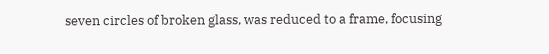seven circles of broken glass, was reduced to a frame, focusing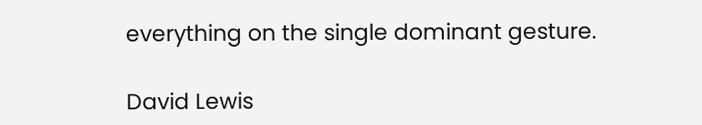everything on the single dominant gesture.

David Lewis